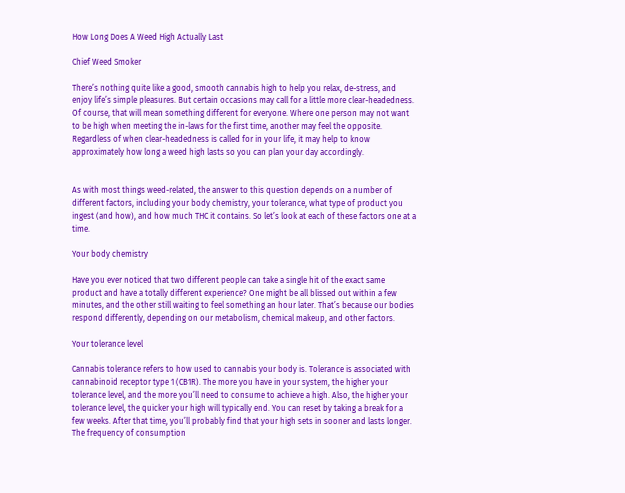How Long Does A Weed High Actually Last

Chief Weed Smoker

There’s nothing quite like a good, smooth cannabis high to help you relax, de-stress, and enjoy life’s simple pleasures. But certain occasions may call for a little more clear-headedness. Of course, that will mean something different for everyone. Where one person may not want to be high when meeting the in-laws for the first time, another may feel the opposite. Regardless of when clear-headedness is called for in your life, it may help to know approximately how long a weed high lasts so you can plan your day accordingly.


As with most things weed-related, the answer to this question depends on a number of different factors, including your body chemistry, your tolerance, what type of product you ingest (and how), and how much THC it contains. So let’s look at each of these factors one at a time.

Your body chemistry

Have you ever noticed that two different people can take a single hit of the exact same product and have a totally different experience? One might be all blissed out within a few minutes, and the other still waiting to feel something an hour later. That’s because our bodies respond differently, depending on our metabolism, chemical makeup, and other factors.

Your tolerance level

Cannabis tolerance refers to how used to cannabis your body is. Tolerance is associated with cannabinoid receptor type 1 (CB1R). The more you have in your system, the higher your tolerance level, and the more you’ll need to consume to achieve a high. Also, the higher your tolerance level, the quicker your high will typically end. You can reset by taking a break for a few weeks. After that time, you’ll probably find that your high sets in sooner and lasts longer. The frequency of consumption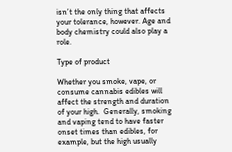isn’t the only thing that affects your tolerance, however. Age and body chemistry could also play a role.

Type of product

Whether you smoke, vape, or consume cannabis edibles will affect the strength and duration of your high.  Generally, smoking and vaping tend to have faster onset times than edibles, for example, but the high usually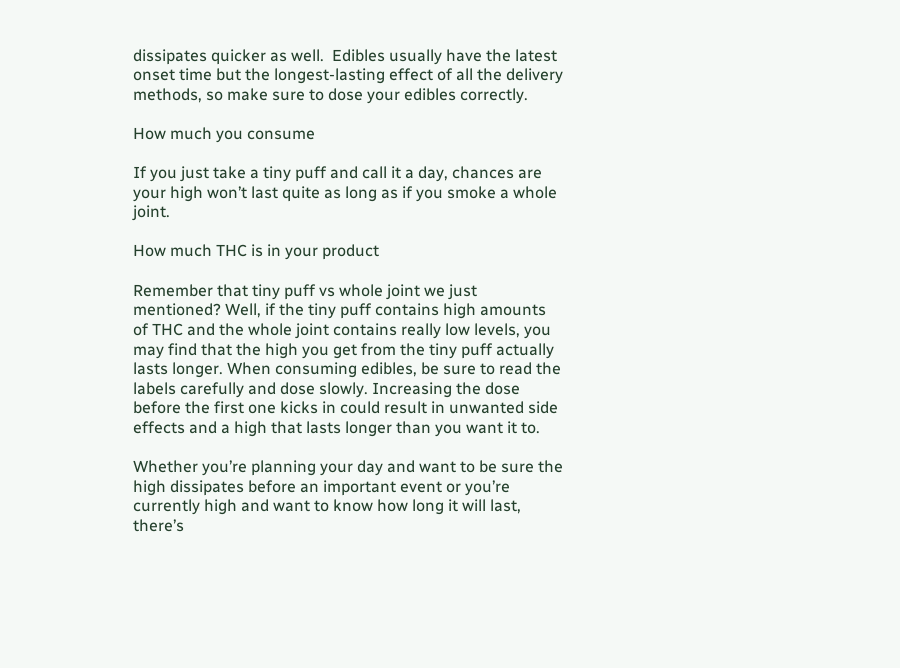dissipates quicker as well.  Edibles usually have the latest onset time but the longest-lasting effect of all the delivery methods, so make sure to dose your edibles correctly.

How much you consume

If you just take a tiny puff and call it a day, chances are your high won’t last quite as long as if you smoke a whole joint.

How much THC is in your product

Remember that tiny puff vs whole joint we just mentioned? Well, if the tiny puff contains high amounts of THC and the whole joint contains really low levels, you may find that the high you get from the tiny puff actually lasts longer. When consuming edibles, be sure to read the labels carefully and dose slowly. Increasing the dose before the first one kicks in could result in unwanted side effects and a high that lasts longer than you want it to.

Whether you’re planning your day and want to be sure the high dissipates before an important event or you’re currently high and want to know how long it will last, there’s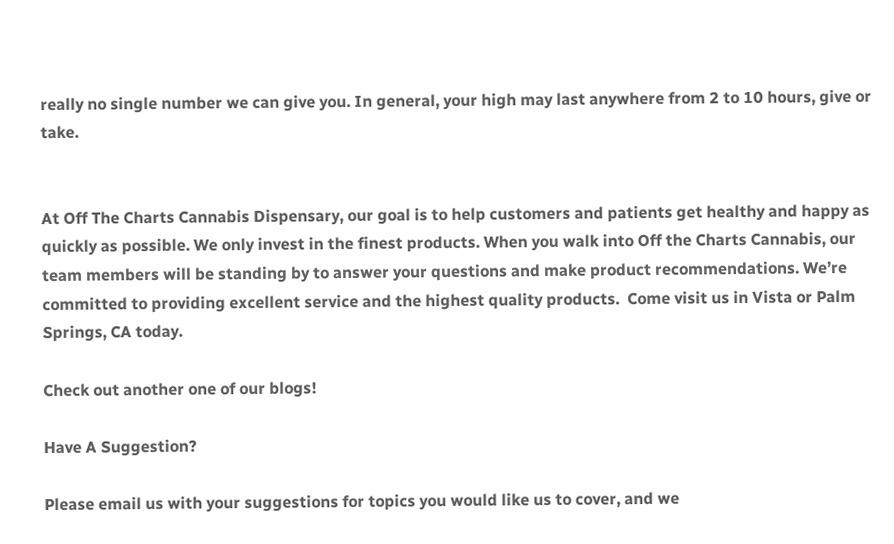really no single number we can give you. In general, your high may last anywhere from 2 to 10 hours, give or take.


At Off The Charts Cannabis Dispensary, our goal is to help customers and patients get healthy and happy as quickly as possible. We only invest in the finest products. When you walk into Off the Charts Cannabis, our team members will be standing by to answer your questions and make product recommendations. We’re committed to providing excellent service and the highest quality products.  Come visit us in Vista or Palm Springs, CA today.

Check out another one of our blogs!

Have A Suggestion?

Please email us with your suggestions for topics you would like us to cover, and we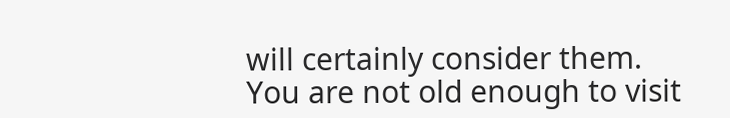will certainly consider them.
You are not old enough to visit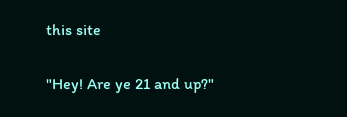this site

"Hey! Are ye 21 and up?"